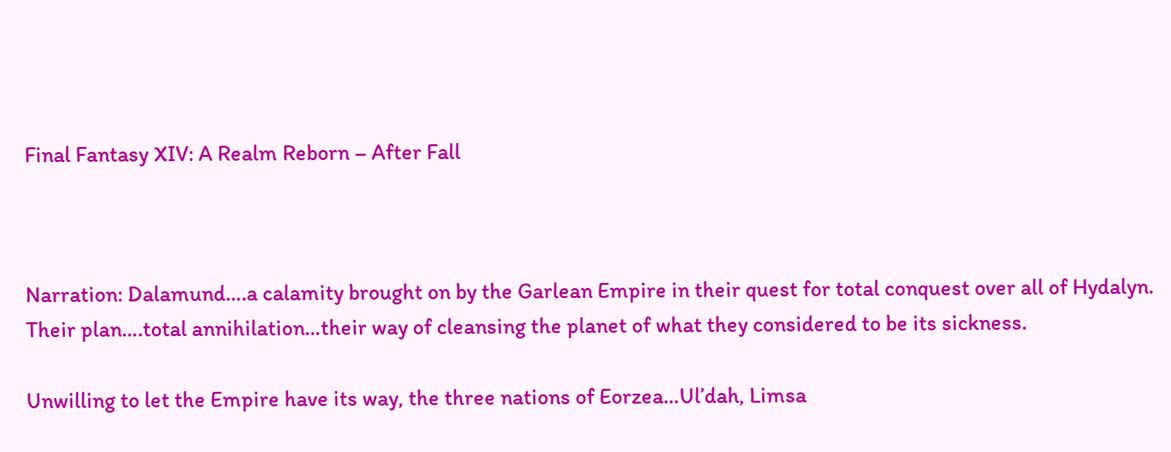Final Fantasy XIV: A Realm Reborn – After Fall



Narration: Dalamund….a calamity brought on by the Garlean Empire in their quest for total conquest over all of Hydalyn. Their plan….total annihilation…their way of cleansing the planet of what they considered to be its sickness.

Unwilling to let the Empire have its way, the three nations of Eorzea…Ul’dah, Limsa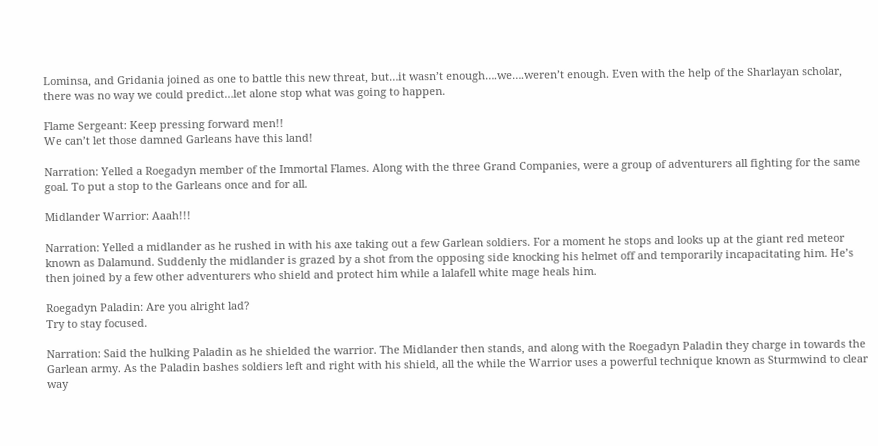Lominsa, and Gridania joined as one to battle this new threat, but…it wasn’t enough….we….weren’t enough. Even with the help of the Sharlayan scholar, there was no way we could predict…let alone stop what was going to happen.

Flame Sergeant: Keep pressing forward men!!
We can’t let those damned Garleans have this land!

Narration: Yelled a Roegadyn member of the Immortal Flames. Along with the three Grand Companies, were a group of adventurers all fighting for the same goal. To put a stop to the Garleans once and for all.

Midlander Warrior: Aaah!!!

Narration: Yelled a midlander as he rushed in with his axe taking out a few Garlean soldiers. For a moment he stops and looks up at the giant red meteor known as Dalamund. Suddenly the midlander is grazed by a shot from the opposing side knocking his helmet off and temporarily incapacitating him. He’s then joined by a few other adventurers who shield and protect him while a lalafell white mage heals him.

Roegadyn Paladin: Are you alright lad?
Try to stay focused.

Narration: Said the hulking Paladin as he shielded the warrior. The Midlander then stands, and along with the Roegadyn Paladin they charge in towards the Garlean army. As the Paladin bashes soldiers left and right with his shield, all the while the Warrior uses a powerful technique known as Sturmwind to clear way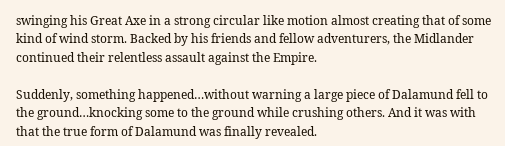swinging his Great Axe in a strong circular like motion almost creating that of some kind of wind storm. Backed by his friends and fellow adventurers, the Midlander continued their relentless assault against the Empire.

Suddenly, something happened…without warning a large piece of Dalamund fell to the ground…knocking some to the ground while crushing others. And it was with that the true form of Dalamund was finally revealed.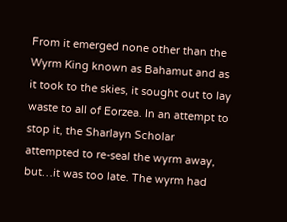From it emerged none other than the Wyrm King known as Bahamut and as it took to the skies, it sought out to lay waste to all of Eorzea. In an attempt to stop it, the Sharlayn Scholar attempted to re-seal the wyrm away, but…it was too late. The wyrm had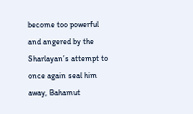become too powerful and angered by the Sharlayan’s attempt to once again seal him away, Bahamut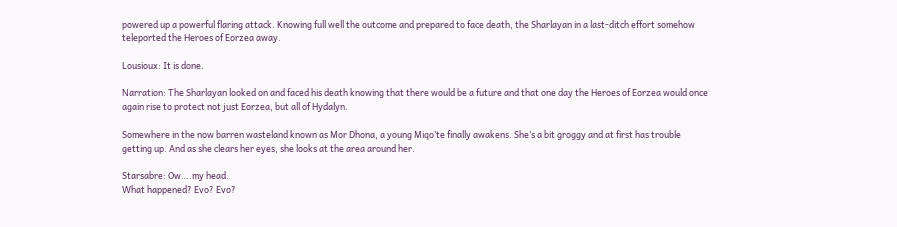powered up a powerful flaring attack. Knowing full well the outcome and prepared to face death, the Sharlayan in a last-ditch effort somehow teleported the Heroes of Eorzea away.

Lousioux: It is done.

Narration: The Sharlayan looked on and faced his death knowing that there would be a future and that one day the Heroes of Eorzea would once again rise to protect not just Eorzea, but all of Hydalyn.

Somewhere in the now barren wasteland known as Mor Dhona, a young Miqo’te finally awakens. She’s a bit groggy and at first has trouble getting up. And as she clears her eyes, she looks at the area around her.

Starsabre: Ow….my head.
What happened? Evo? Evo?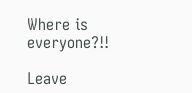Where is everyone?!!

Leave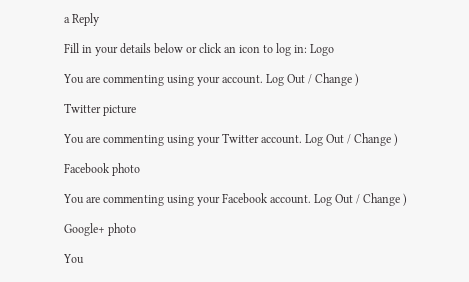a Reply

Fill in your details below or click an icon to log in: Logo

You are commenting using your account. Log Out / Change )

Twitter picture

You are commenting using your Twitter account. Log Out / Change )

Facebook photo

You are commenting using your Facebook account. Log Out / Change )

Google+ photo

You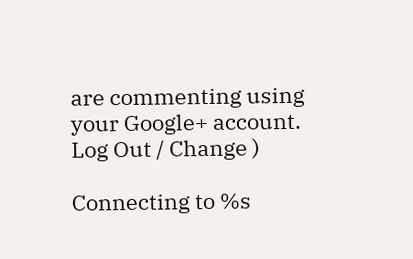are commenting using your Google+ account. Log Out / Change )

Connecting to %s